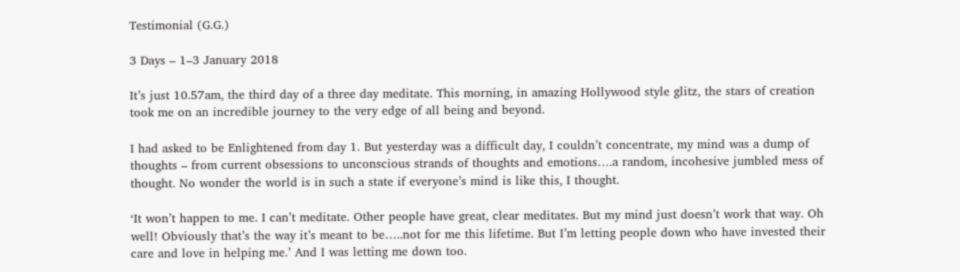Testimonial (G.G.)

3 Days – 1–3 January 2018

It’s just 10.57am, the third day of a three day meditate. This morning, in amazing Hollywood style glitz, the stars of creation took me on an incredible journey to the very edge of all being and beyond.

I had asked to be Enlightened from day 1. But yesterday was a difficult day, I couldn’t concentrate, my mind was a dump of thoughts – from current obsessions to unconscious strands of thoughts and emotions….a random, incohesive jumbled mess of thought. No wonder the world is in such a state if everyone’s mind is like this, I thought.

‘It won’t happen to me. I can’t meditate. Other people have great, clear meditates. But my mind just doesn’t work that way. Oh well! Obviously that’s the way it’s meant to be…..not for me this lifetime. But I’m letting people down who have invested their care and love in helping me.’ And I was letting me down too.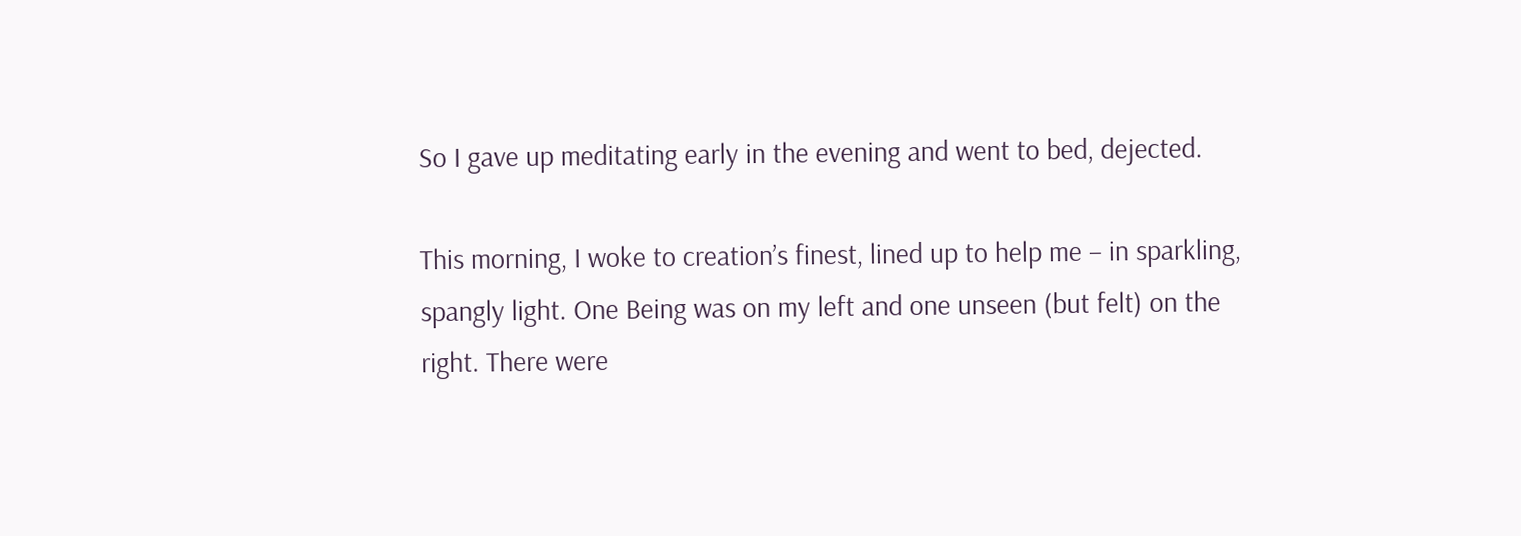So I gave up meditating early in the evening and went to bed, dejected.

This morning, I woke to creation’s finest, lined up to help me – in sparkling, spangly light. One Being was on my left and one unseen (but felt) on the right. There were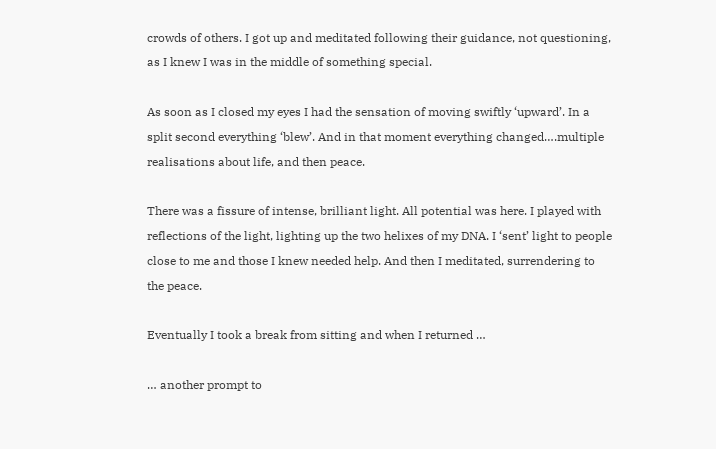crowds of others. I got up and meditated following their guidance, not questioning, as I knew I was in the middle of something special.

As soon as I closed my eyes I had the sensation of moving swiftly ‘upward’. In a split second everything ‘blew’. And in that moment everything changed….multiple realisations about life, and then peace.

There was a fissure of intense, brilliant light. All potential was here. I played with reflections of the light, lighting up the two helixes of my DNA. I ‘sent’ light to people close to me and those I knew needed help. And then I meditated, surrendering to the peace.

Eventually I took a break from sitting and when I returned …

… another prompt to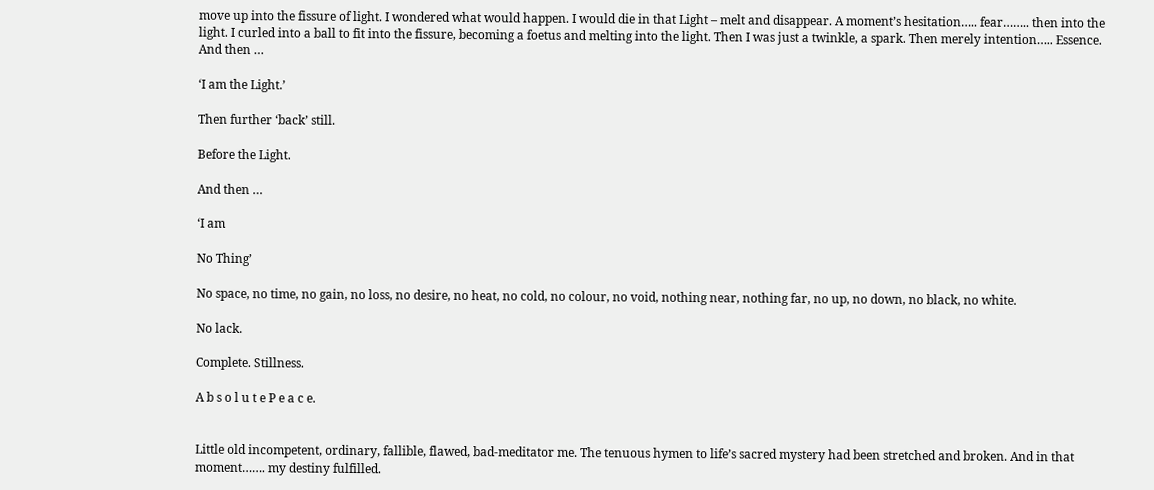move up into the fissure of light. I wondered what would happen. I would die in that Light – melt and disappear. A moment’s hesitation….. fear…….. then into the light. I curled into a ball to fit into the fissure, becoming a foetus and melting into the light. Then I was just a twinkle, a spark. Then merely intention….. Essence. And then …

‘I am the Light.’

Then further ‘back’ still.

Before the Light.

And then …

‘I am

No Thing’

No space, no time, no gain, no loss, no desire, no heat, no cold, no colour, no void, nothing near, nothing far, no up, no down, no black, no white.

No lack.

Complete. Stillness.

A b s o l u t e P e a c e.


Little old incompetent, ordinary, fallible, flawed, bad-meditator me. The tenuous hymen to life’s sacred mystery had been stretched and broken. And in that moment……. my destiny fulfilled.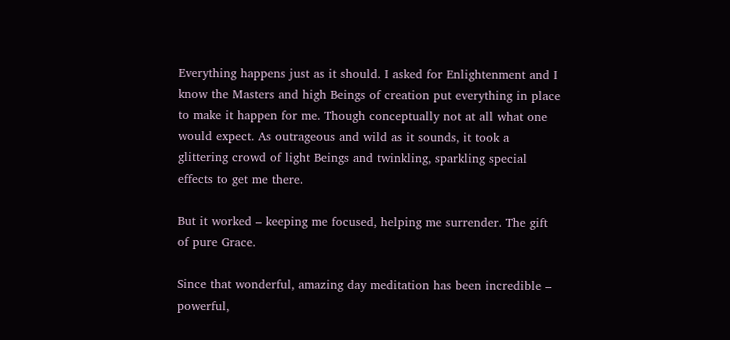Everything happens just as it should. I asked for Enlightenment and I know the Masters and high Beings of creation put everything in place to make it happen for me. Though conceptually not at all what one would expect. As outrageous and wild as it sounds, it took a glittering crowd of light Beings and twinkling, sparkling special effects to get me there.

But it worked – keeping me focused, helping me surrender. The gift of pure Grace.

Since that wonderful, amazing day meditation has been incredible – powerful,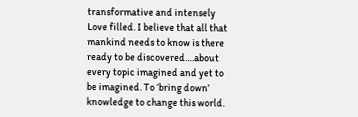transformative and intensely Love filled. I believe that all that mankind needs to know is there ready to be discovered….about every topic imagined and yet to be imagined. To ‘bring down’ knowledge to change this world.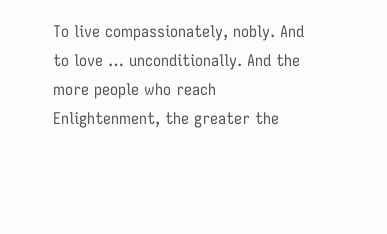To live compassionately, nobly. And to love … unconditionally. And the more people who reach Enlightenment, the greater the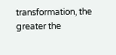transformation, the greater the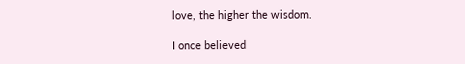love, the higher the wisdom.

I once believed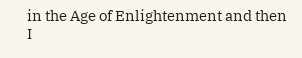in the Age of Enlightenment and then I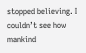stopped believing. I couldn’t see how mankind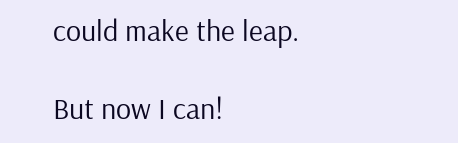could make the leap.

But now I can!